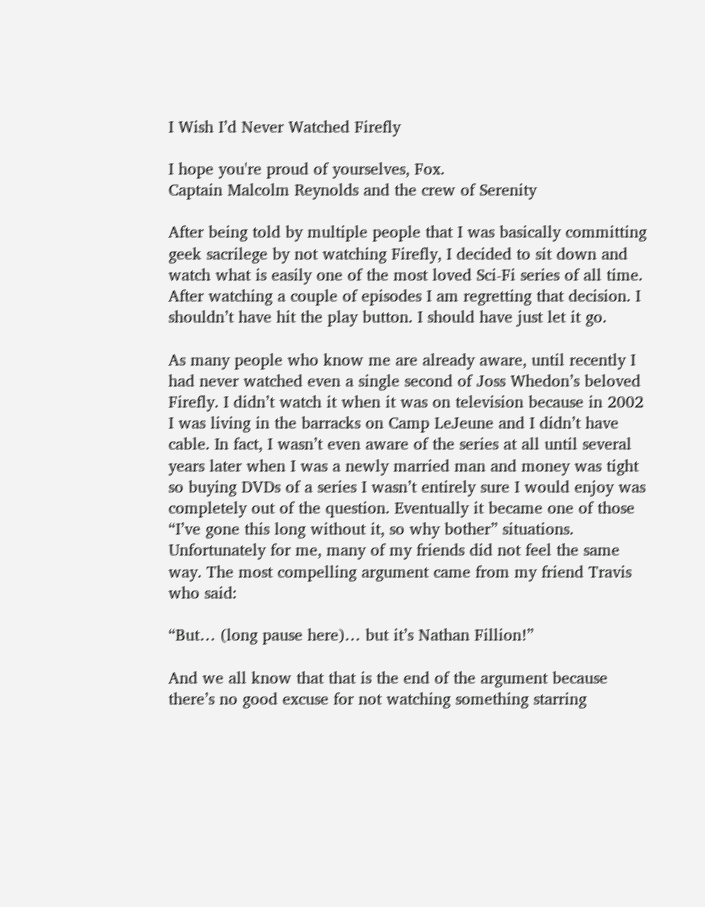I Wish I’d Never Watched Firefly

I hope you're proud of yourselves, Fox.
Captain Malcolm Reynolds and the crew of Serenity

After being told by multiple people that I was basically committing geek sacrilege by not watching Firefly, I decided to sit down and watch what is easily one of the most loved Sci-Fi series of all time. After watching a couple of episodes I am regretting that decision. I shouldn’t have hit the play button. I should have just let it go.

As many people who know me are already aware, until recently I had never watched even a single second of Joss Whedon’s beloved Firefly. I didn’t watch it when it was on television because in 2002 I was living in the barracks on Camp LeJeune and I didn’t have cable. In fact, I wasn’t even aware of the series at all until several years later when I was a newly married man and money was tight so buying DVDs of a series I wasn’t entirely sure I would enjoy was completely out of the question. Eventually it became one of those “I’ve gone this long without it, so why bother” situations. Unfortunately for me, many of my friends did not feel the same way. The most compelling argument came from my friend Travis who said:

“But… (long pause here)… but it’s Nathan Fillion!”

And we all know that that is the end of the argument because there’s no good excuse for not watching something starring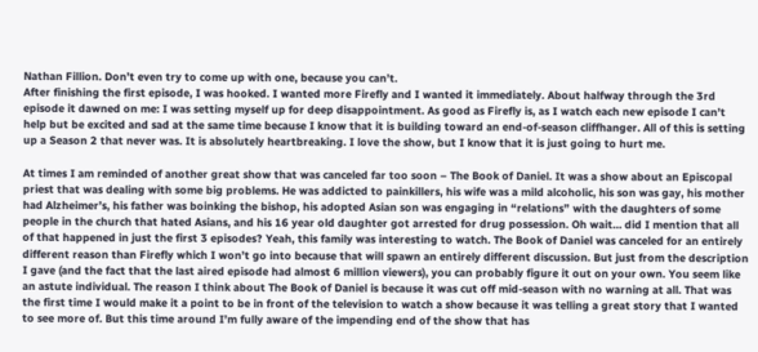Nathan Fillion. Don’t even try to come up with one, because you can’t.
After finishing the first episode, I was hooked. I wanted more Firefly and I wanted it immediately. About halfway through the 3rd episode it dawned on me: I was setting myself up for deep disappointment. As good as Firefly is, as I watch each new episode I can’t help but be excited and sad at the same time because I know that it is building toward an end-of-season cliffhanger. All of this is setting up a Season 2 that never was. It is absolutely heartbreaking. I love the show, but I know that it is just going to hurt me.

At times I am reminded of another great show that was canceled far too soon – The Book of Daniel. It was a show about an Episcopal priest that was dealing with some big problems. He was addicted to painkillers, his wife was a mild alcoholic, his son was gay, his mother had Alzheimer’s, his father was boinking the bishop, his adopted Asian son was engaging in “relations” with the daughters of some people in the church that hated Asians, and his 16 year old daughter got arrested for drug possession. Oh wait… did I mention that all of that happened in just the first 3 episodes? Yeah, this family was interesting to watch. The Book of Daniel was canceled for an entirely different reason than Firefly which I won’t go into because that will spawn an entirely different discussion. But just from the description I gave (and the fact that the last aired episode had almost 6 million viewers), you can probably figure it out on your own. You seem like an astute individual. The reason I think about The Book of Daniel is because it was cut off mid-season with no warning at all. That was the first time I would make it a point to be in front of the television to watch a show because it was telling a great story that I wanted to see more of. But this time around I’m fully aware of the impending end of the show that has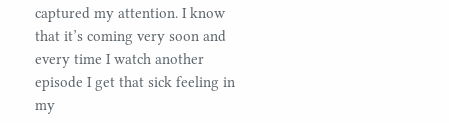captured my attention. I know that it’s coming very soon and every time I watch another episode I get that sick feeling in my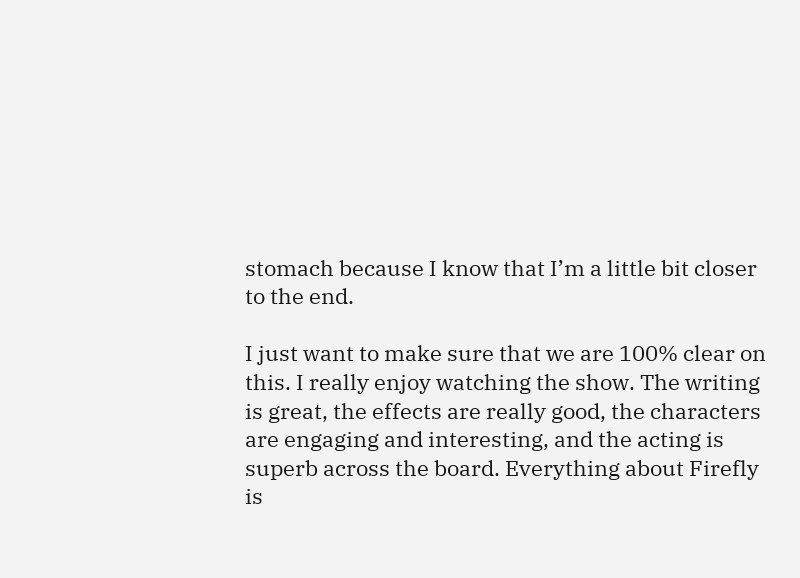stomach because I know that I’m a little bit closer to the end.

I just want to make sure that we are 100% clear on this. I really enjoy watching the show. The writing is great, the effects are really good, the characters are engaging and interesting, and the acting is superb across the board. Everything about Firefly is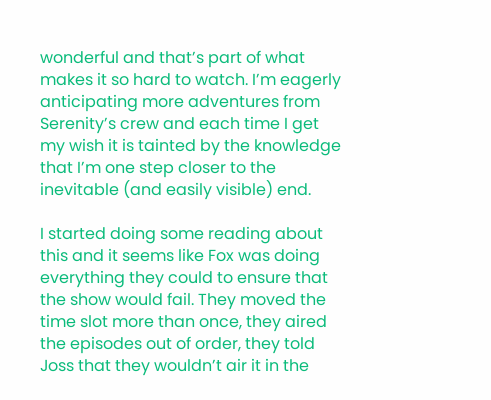wonderful and that’s part of what makes it so hard to watch. I’m eagerly anticipating more adventures from Serenity’s crew and each time I get my wish it is tainted by the knowledge that I’m one step closer to the inevitable (and easily visible) end.

I started doing some reading about this and it seems like Fox was doing everything they could to ensure that the show would fail. They moved the time slot more than once, they aired the episodes out of order, they told Joss that they wouldn’t air it in the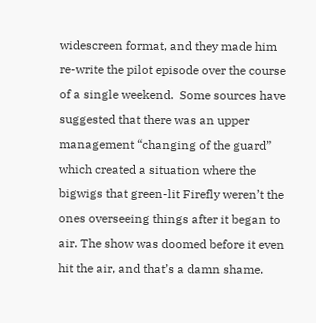widescreen format, and they made him re-write the pilot episode over the course of a single weekend.  Some sources have suggested that there was an upper management “changing of the guard” which created a situation where the bigwigs that green-lit Firefly weren’t the ones overseeing things after it began to air. The show was doomed before it even hit the air, and that’s a damn shame.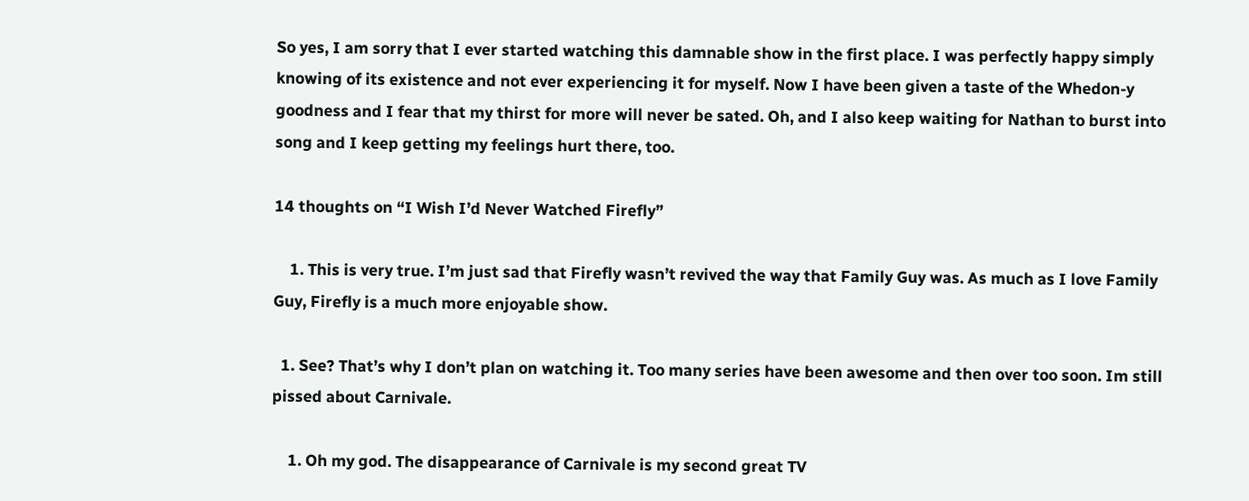So yes, I am sorry that I ever started watching this damnable show in the first place. I was perfectly happy simply knowing of its existence and not ever experiencing it for myself. Now I have been given a taste of the Whedon-y goodness and I fear that my thirst for more will never be sated. Oh, and I also keep waiting for Nathan to burst into song and I keep getting my feelings hurt there, too.

14 thoughts on “I Wish I’d Never Watched Firefly”

    1. This is very true. I’m just sad that Firefly wasn’t revived the way that Family Guy was. As much as I love Family Guy, Firefly is a much more enjoyable show.

  1. See? That’s why I don’t plan on watching it. Too many series have been awesome and then over too soon. Im still pissed about Carnivale.

    1. Oh my god. The disappearance of Carnivale is my second great TV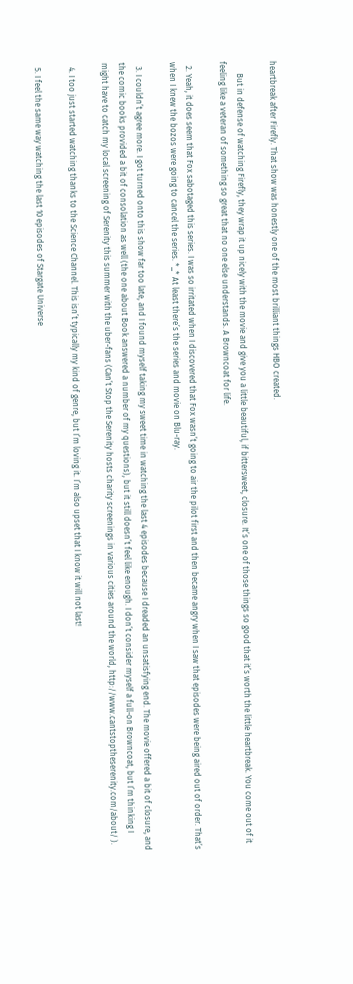heartbreak after Firefly. That show was honestly one of the most brilliant things HBO created.

      But in defense of watching Firefly, they wrap it up nicely with the movie and give you a little beautiful, if bittersweet, closure. It’s one of those things so good that it’s worth the little heartbreak. You come out of it feeling like a veteran of something so great that no one else understands. A Browncoat for life.

  2. Yeah, it does seem that Fox sabotaged this series. I was so irritated when I discovered that Fox wasn’t going to air the pilot first and then became angry when I saw that episodes were being aired out of order. That’s when I knew the bozos were going to cancel the series. *_* At least there’s the series and movie on Blu-ray.

  3. I couldn’t agree more. I got turned onto this show far too late, and I found myself taking my sweet time in watching the last 4 episodes because I dreaded an unsatisfying end. The movie offered a bit of closure, and the comic books provided a bit of consolation as well (the one about Book answered a number of my questions), but it still doesn’t feel like enough. I don’t consider myself a full-on Browncoat, but I’m thinking I might have to catch my local screening of Serenity this summer with the uber-fans (Can’t Stop the Serenity hosts charity screenings in various cities around the world, http://www.cantstoptheserenity.com/about/ ).

  4. I too just started watching thanks to the Science Channel. This isn’t typically my kind of genre, but I’m loving it. I’m also upset that I know it will not last!

  5. I feel the same way watching the last 10 episodes of Stargate Universe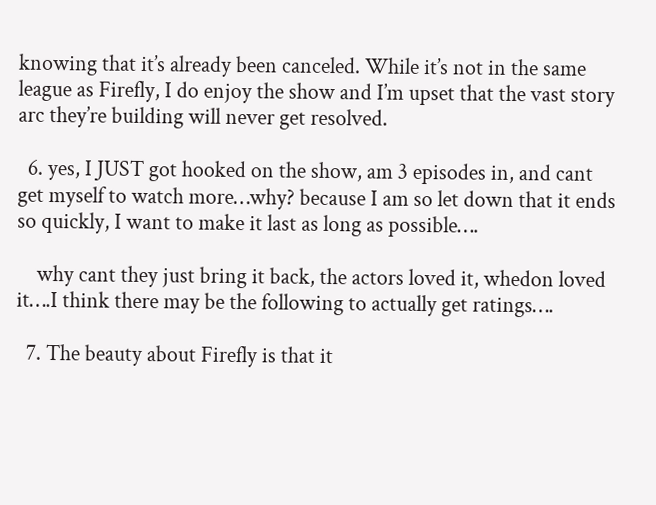knowing that it’s already been canceled. While it’s not in the same league as Firefly, I do enjoy the show and I’m upset that the vast story arc they’re building will never get resolved.

  6. yes, I JUST got hooked on the show, am 3 episodes in, and cant get myself to watch more…why? because I am so let down that it ends so quickly, I want to make it last as long as possible….

    why cant they just bring it back, the actors loved it, whedon loved it….I think there may be the following to actually get ratings….

  7. The beauty about Firefly is that it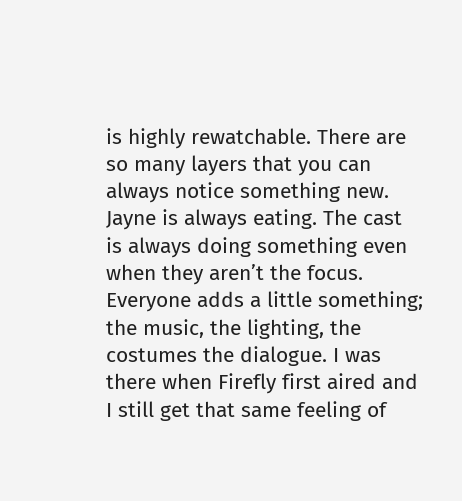is highly rewatchable. There are so many layers that you can always notice something new. Jayne is always eating. The cast is always doing something even when they aren’t the focus. Everyone adds a little something; the music, the lighting, the costumes the dialogue. I was there when Firefly first aired and I still get that same feeling of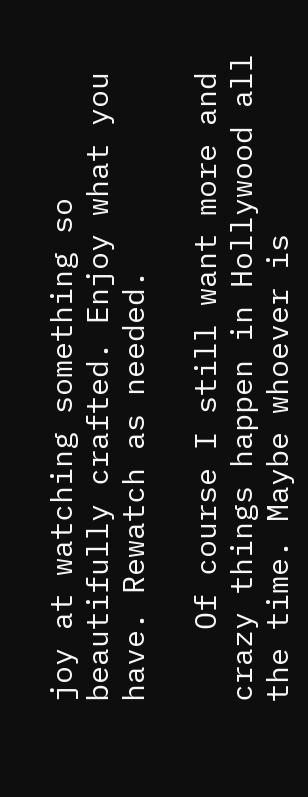joy at watching something so beautifully crafted. Enjoy what you have. Rewatch as needed.

    Of course I still want more and crazy things happen in Hollywood all the time. Maybe whoever is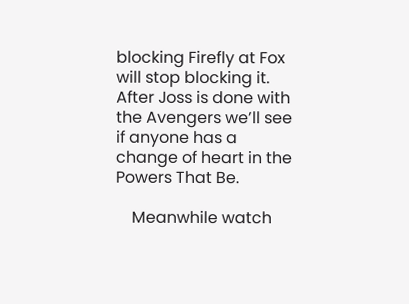blocking Firefly at Fox will stop blocking it. After Joss is done with the Avengers we’ll see if anyone has a change of heart in the Powers That Be.

    Meanwhile watch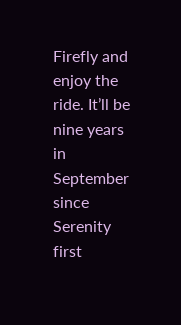Firefly and enjoy the ride. It’ll be nine years in September since Serenity first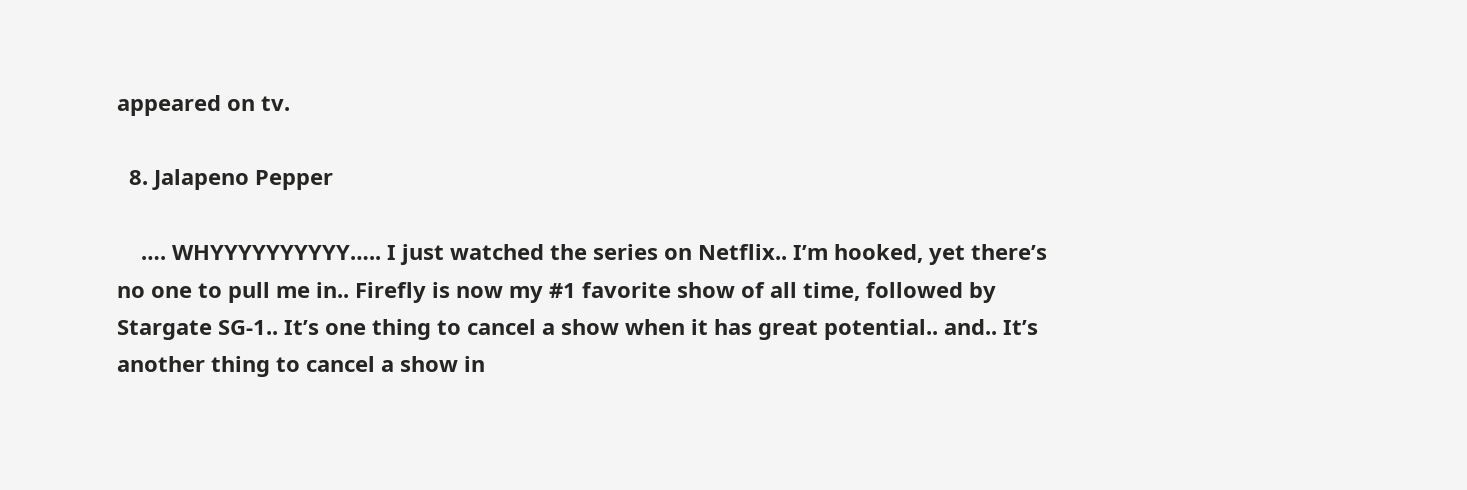appeared on tv.

  8. Jalapeno Pepper

    …. WHYYYYYYYYYY….. I just watched the series on Netflix.. I’m hooked, yet there’s no one to pull me in.. Firefly is now my #1 favorite show of all time, followed by Stargate SG-1.. It’s one thing to cancel a show when it has great potential.. and.. It’s another thing to cancel a show in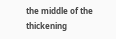the middle of the thickening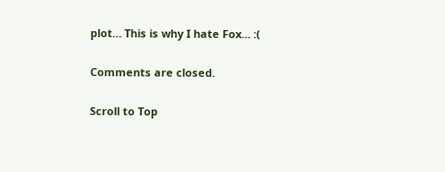plot… This is why I hate Fox… :(

Comments are closed.

Scroll to Top